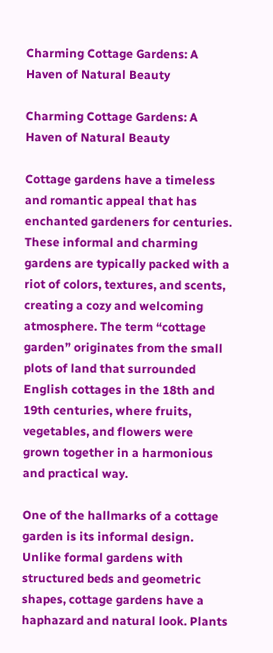Charming Cottage Gardens: A Haven of Natural Beauty

Charming Cottage Gardens: A Haven of Natural Beauty

Cottage gardens have a timeless and romantic appeal that has enchanted gardeners for centuries. These informal and charming gardens are typically packed with a riot of colors, textures, and scents, creating a cozy and welcoming atmosphere. The term “cottage garden” originates from the small plots of land that surrounded English cottages in the 18th and 19th centuries, where fruits, vegetables, and flowers were grown together in a harmonious and practical way.

One of the hallmarks of a cottage garden is its informal design. Unlike formal gardens with structured beds and geometric shapes, cottage gardens have a haphazard and natural look. Plants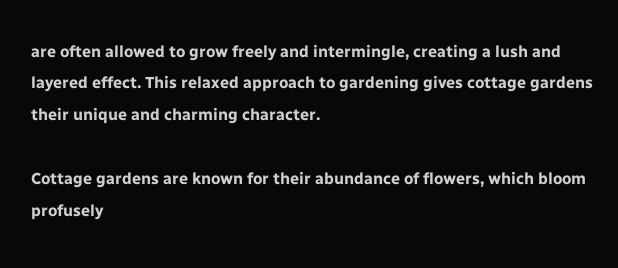are often allowed to grow freely and intermingle, creating a lush and layered effect. This relaxed approach to gardening gives cottage gardens their unique and charming character.

Cottage gardens are known for their abundance of flowers, which bloom profusely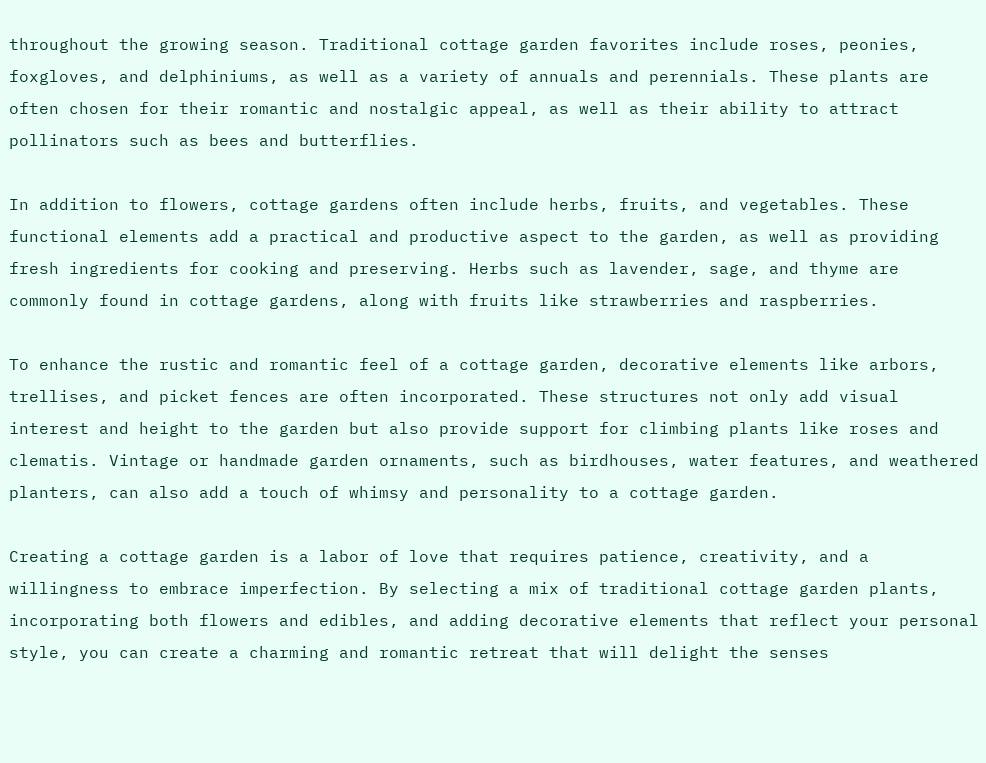throughout the growing season. Traditional cottage garden favorites include roses, peonies, foxgloves, and delphiniums, as well as a variety of annuals and perennials. These plants are often chosen for their romantic and nostalgic appeal, as well as their ability to attract pollinators such as bees and butterflies.

In addition to flowers, cottage gardens often include herbs, fruits, and vegetables. These functional elements add a practical and productive aspect to the garden, as well as providing fresh ingredients for cooking and preserving. Herbs such as lavender, sage, and thyme are commonly found in cottage gardens, along with fruits like strawberries and raspberries.

To enhance the rustic and romantic feel of a cottage garden, decorative elements like arbors, trellises, and picket fences are often incorporated. These structures not only add visual interest and height to the garden but also provide support for climbing plants like roses and clematis. Vintage or handmade garden ornaments, such as birdhouses, water features, and weathered planters, can also add a touch of whimsy and personality to a cottage garden.

Creating a cottage garden is a labor of love that requires patience, creativity, and a willingness to embrace imperfection. By selecting a mix of traditional cottage garden plants, incorporating both flowers and edibles, and adding decorative elements that reflect your personal style, you can create a charming and romantic retreat that will delight the senses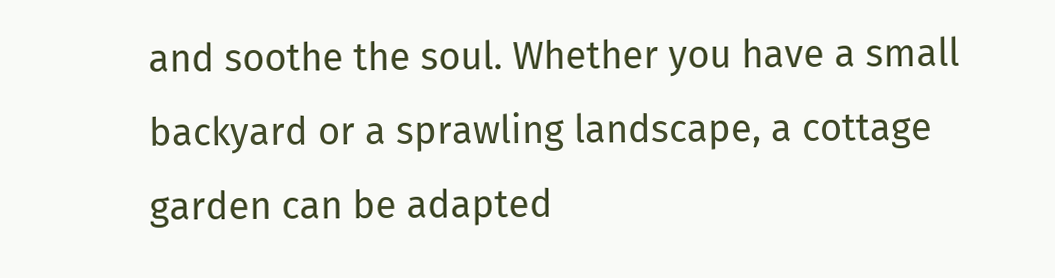and soothe the soul. Whether you have a small backyard or a sprawling landscape, a cottage garden can be adapted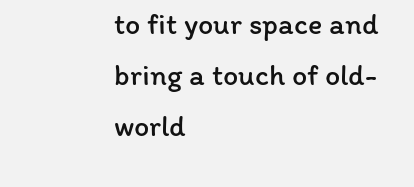to fit your space and bring a touch of old-world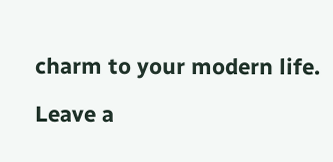charm to your modern life.

Leave a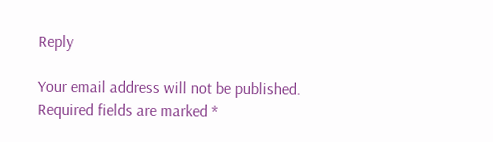Reply

Your email address will not be published. Required fields are marked *